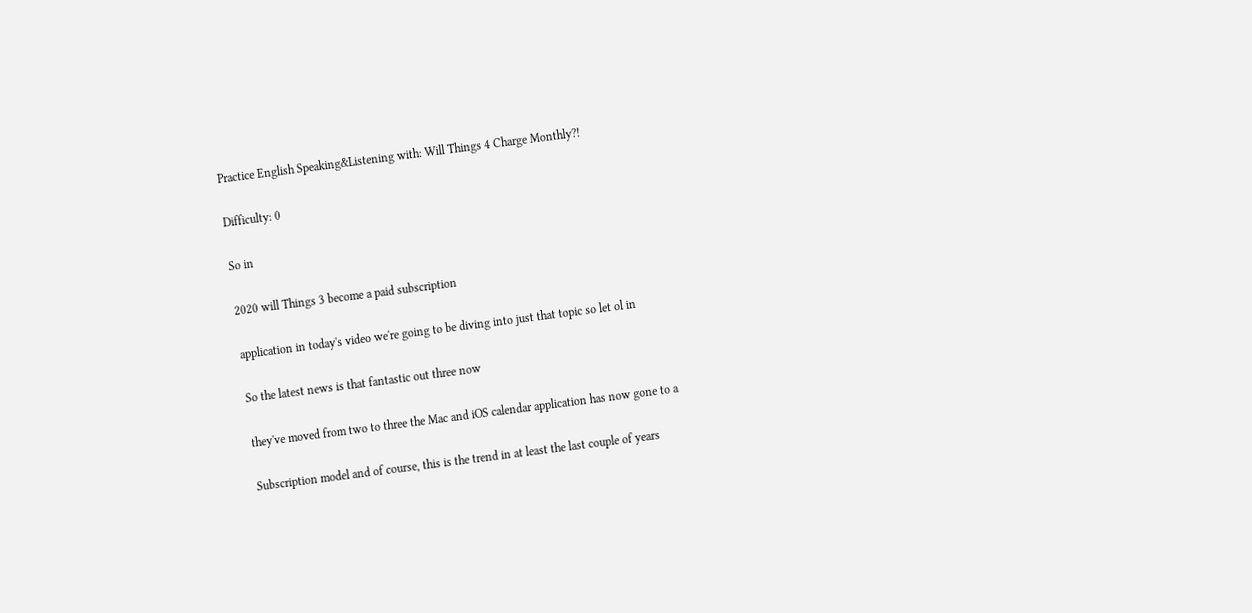Practice English Speaking&Listening with: Will Things 4 Charge Monthly?!

Difficulty: 0

So in

2020 will Things 3 become a paid subscription

application in today's video we're going to be diving into just that topic so let ol in

So the latest news is that fantastic out three now

they've moved from two to three the Mac and iOS calendar application has now gone to a

Subscription model and of course, this is the trend in at least the last couple of years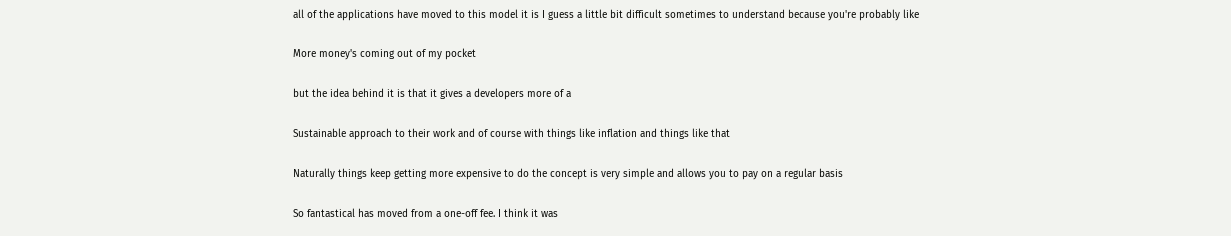all of the applications have moved to this model it is I guess a little bit difficult sometimes to understand because you're probably like

More money's coming out of my pocket

but the idea behind it is that it gives a developers more of a

Sustainable approach to their work and of course with things like inflation and things like that

Naturally things keep getting more expensive to do the concept is very simple and allows you to pay on a regular basis

So fantastical has moved from a one-off fee. I think it was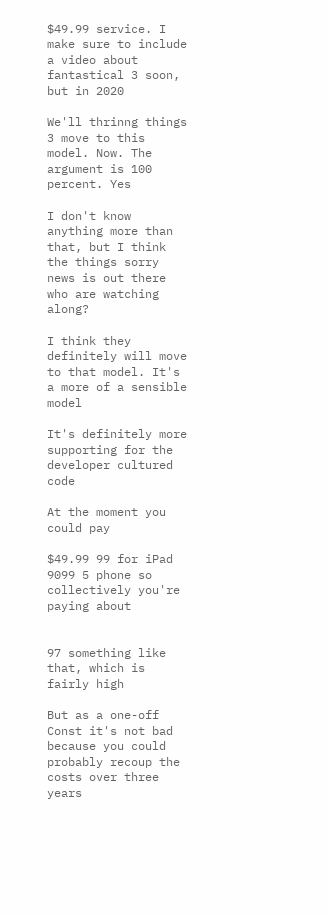$49.99 service. I make sure to include a video about fantastical 3 soon, but in 2020

We'll thrinng things 3 move to this model. Now. The argument is 100 percent. Yes

I don't know anything more than that, but I think the things sorry news is out there who are watching along?

I think they definitely will move to that model. It's a more of a sensible model

It's definitely more supporting for the developer cultured code

At the moment you could pay

$49.99 99 for iPad 9099 5 phone so collectively you're paying about


97 something like that, which is fairly high

But as a one-off Const it's not bad because you could probably recoup the costs over three years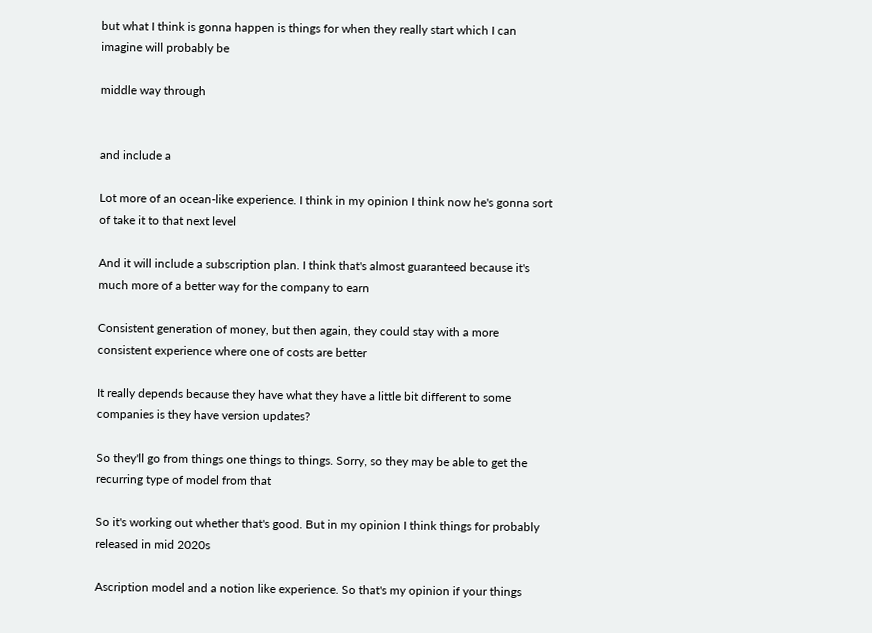but what I think is gonna happen is things for when they really start which I can imagine will probably be

middle way through


and include a

Lot more of an ocean-like experience. I think in my opinion I think now he's gonna sort of take it to that next level

And it will include a subscription plan. I think that's almost guaranteed because it's much more of a better way for the company to earn

Consistent generation of money, but then again, they could stay with a more consistent experience where one of costs are better

It really depends because they have what they have a little bit different to some companies is they have version updates?

So they'll go from things one things to things. Sorry, so they may be able to get the recurring type of model from that

So it's working out whether that's good. But in my opinion I think things for probably released in mid 2020s

Ascription model and a notion like experience. So that's my opinion if your things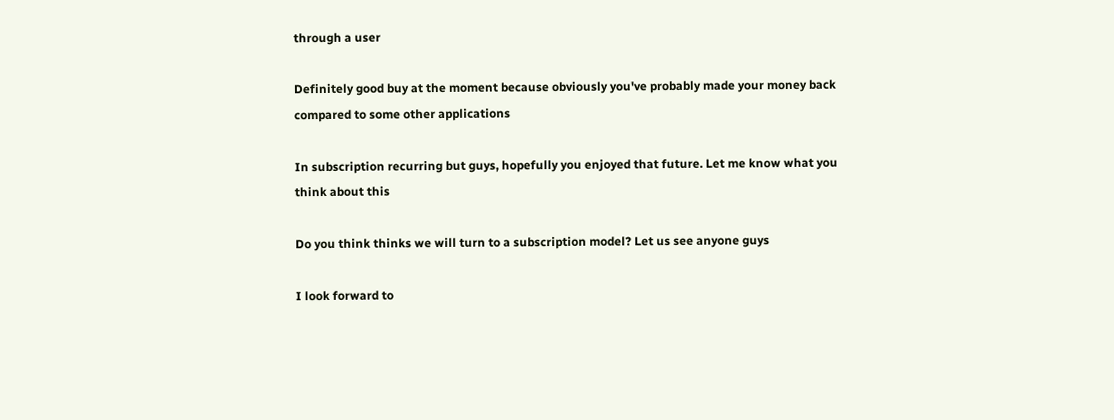through a user

Definitely good buy at the moment because obviously you've probably made your money back compared to some other applications

In subscription recurring but guys, hopefully you enjoyed that future. Let me know what you think about this

Do you think thinks we will turn to a subscription model? Let us see anyone guys

I look forward to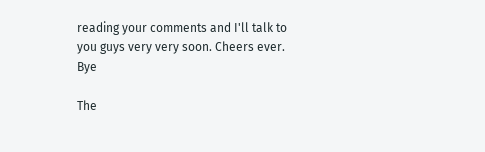reading your comments and I'll talk to you guys very very soon. Cheers ever. Bye

The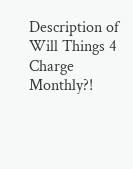Description of Will Things 4 Charge Monthly?!